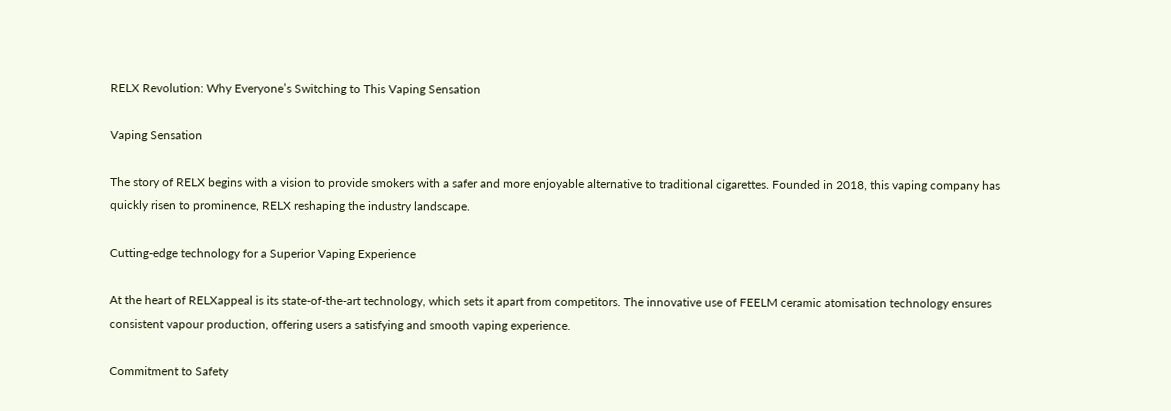RELX Revolution: Why Everyone’s Switching to This Vaping Sensation

Vaping Sensation

The story of RELX begins with a vision to provide smokers with a safer and more enjoyable alternative to traditional cigarettes. Founded in 2018, this vaping company has quickly risen to prominence, RELX reshaping the industry landscape.

Cutting-edge technology for a Superior Vaping Experience

At the heart of RELXappeal is its state-of-the-art technology, which sets it apart from competitors. The innovative use of FEELM ceramic atomisation technology ensures consistent vapour production, offering users a satisfying and smooth vaping experience.

Commitment to Safety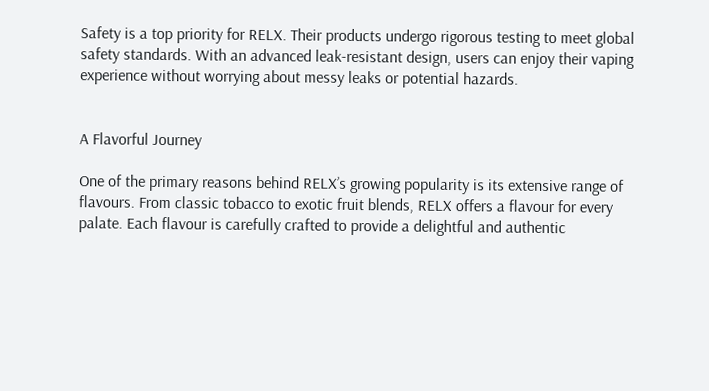Safety is a top priority for RELX. Their products undergo rigorous testing to meet global safety standards. With an advanced leak-resistant design, users can enjoy their vaping experience without worrying about messy leaks or potential hazards.


A Flavorful Journey

One of the primary reasons behind RELX’s growing popularity is its extensive range of flavours. From classic tobacco to exotic fruit blends, RELX offers a flavour for every palate. Each flavour is carefully crafted to provide a delightful and authentic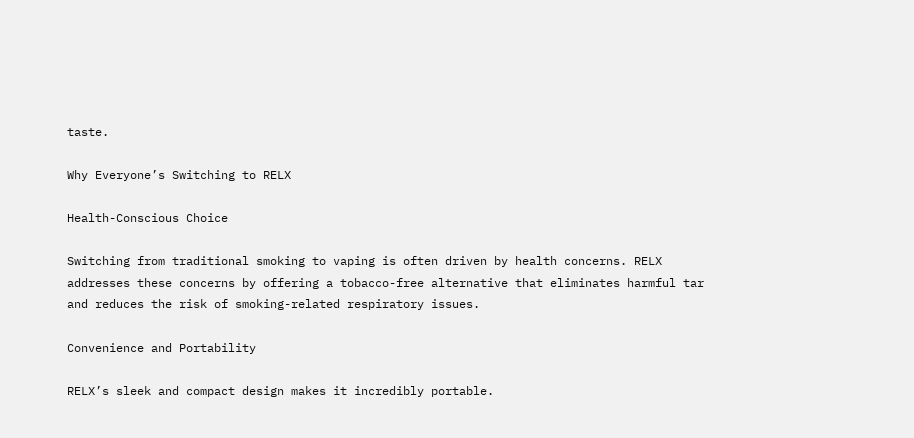taste.

Why Everyone’s Switching to RELX

Health-Conscious Choice

Switching from traditional smoking to vaping is often driven by health concerns. RELX addresses these concerns by offering a tobacco-free alternative that eliminates harmful tar and reduces the risk of smoking-related respiratory issues.

Convenience and Portability

RELX’s sleek and compact design makes it incredibly portable.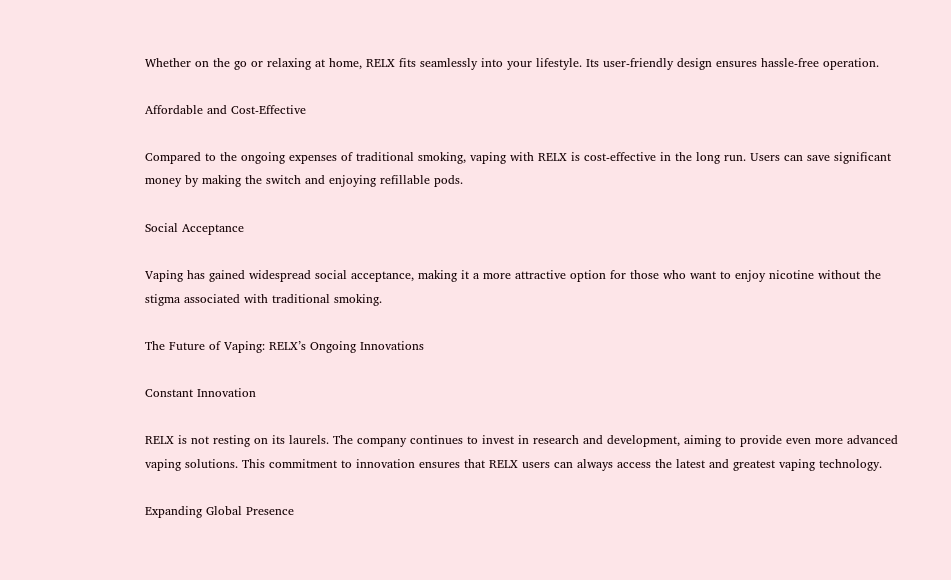Whether on the go or relaxing at home, RELX fits seamlessly into your lifestyle. Its user-friendly design ensures hassle-free operation.

Affordable and Cost-Effective

Compared to the ongoing expenses of traditional smoking, vaping with RELX is cost-effective in the long run. Users can save significant money by making the switch and enjoying refillable pods.

Social Acceptance

Vaping has gained widespread social acceptance, making it a more attractive option for those who want to enjoy nicotine without the stigma associated with traditional smoking.

The Future of Vaping: RELX’s Ongoing Innovations

Constant Innovation

RELX is not resting on its laurels. The company continues to invest in research and development, aiming to provide even more advanced vaping solutions. This commitment to innovation ensures that RELX users can always access the latest and greatest vaping technology.

Expanding Global Presence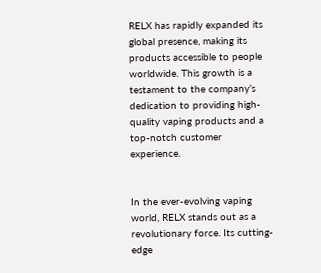RELX has rapidly expanded its global presence, making its products accessible to people worldwide. This growth is a testament to the company’s dedication to providing high-quality vaping products and a top-notch customer experience.


In the ever-evolving vaping world, RELX stands out as a revolutionary force. Its cutting-edge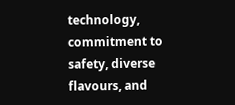technology, commitment to safety, diverse flavours, and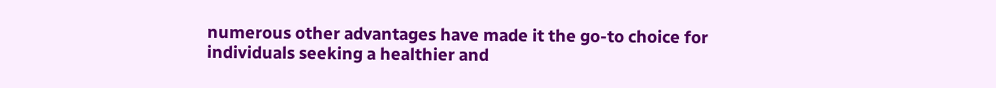numerous other advantages have made it the go-to choice for individuals seeking a healthier and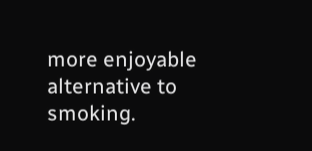more enjoyable alternative to smoking.